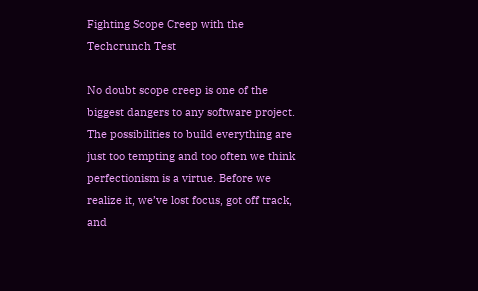Fighting Scope Creep with the Techcrunch Test

No doubt scope creep is one of the biggest dangers to any software project. The possibilities to build everything are just too tempting and too often we think perfectionism is a virtue. Before we realize it, we’ve lost focus, got off track, and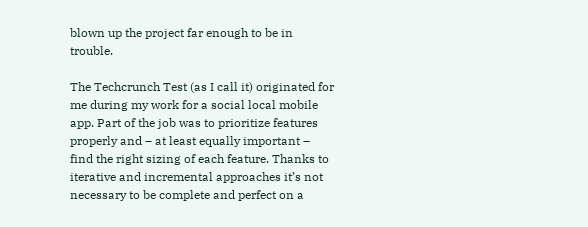blown up the project far enough to be in trouble.

The Techcrunch Test (as I call it) originated for me during my work for a social local mobile app. Part of the job was to prioritize features properly and – at least equally important – find the right sizing of each feature. Thanks to iterative and incremental approaches it’s not necessary to be complete and perfect on a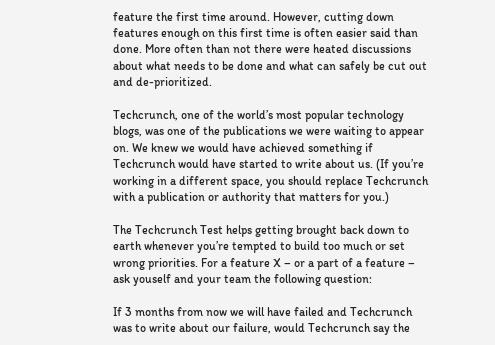feature the first time around. However, cutting down features enough on this first time is often easier said than done. More often than not there were heated discussions about what needs to be done and what can safely be cut out and de-prioritized.

Techcrunch, one of the world’s most popular technology blogs, was one of the publications we were waiting to appear on. We knew we would have achieved something if Techcrunch would have started to write about us. (If you’re working in a different space, you should replace Techcrunch with a publication or authority that matters for you.)

The Techcrunch Test helps getting brought back down to earth whenever you’re tempted to build too much or set wrong priorities. For a feature X – or a part of a feature – ask youself and your team the following question:

If 3 months from now we will have failed and Techcrunch was to write about our failure, would Techcrunch say the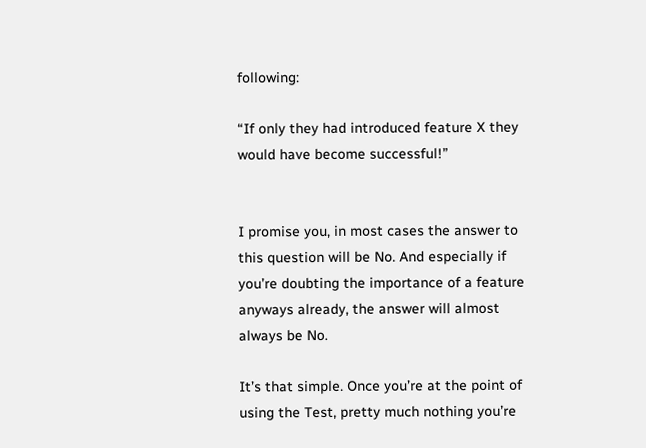following:

“If only they had introduced feature X they would have become successful!”


I promise you, in most cases the answer to this question will be No. And especially if you’re doubting the importance of a feature anyways already, the answer will almost always be No.

It’s that simple. Once you’re at the point of using the Test, pretty much nothing you’re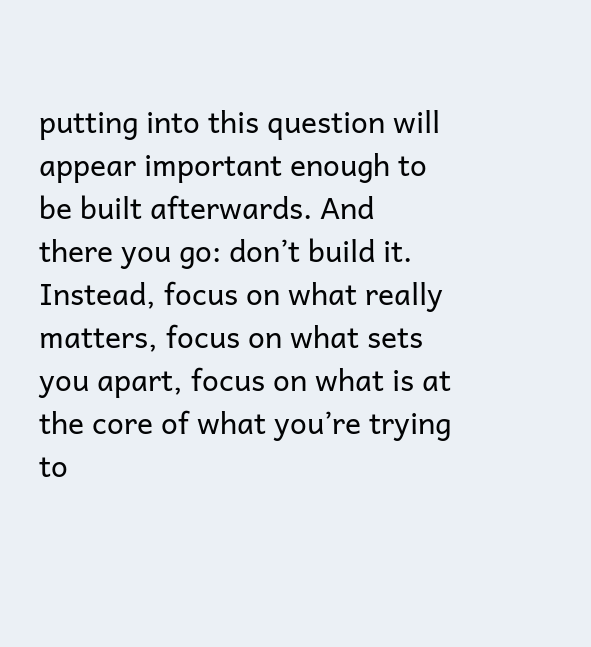putting into this question will appear important enough to be built afterwards. And there you go: don’t build it. Instead, focus on what really matters, focus on what sets you apart, focus on what is at the core of what you’re trying to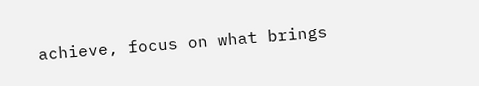achieve, focus on what brings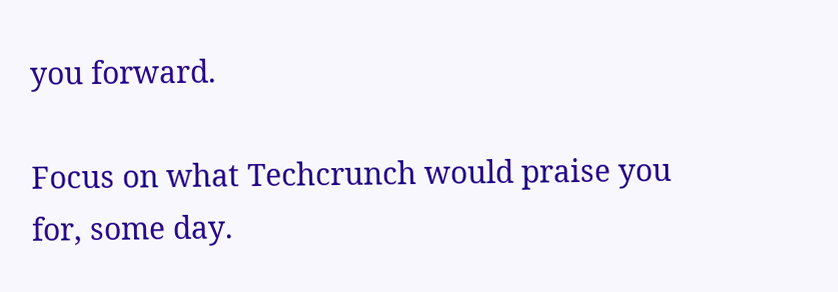you forward.

Focus on what Techcrunch would praise you for, some day.